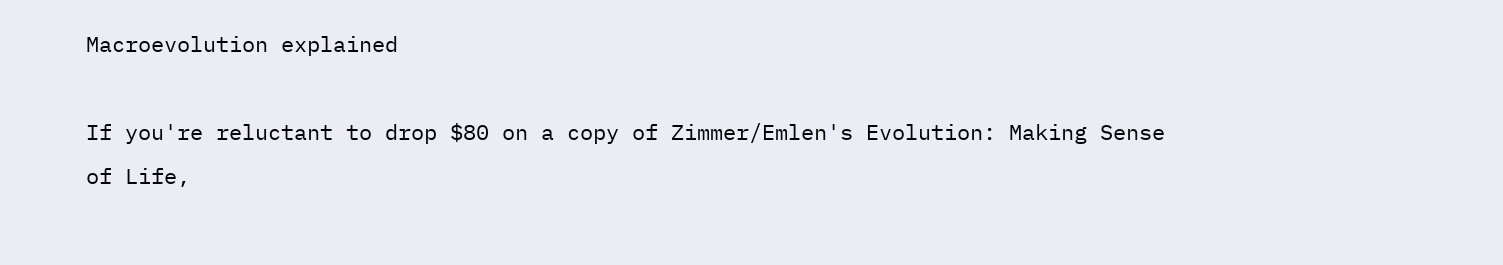Macroevolution explained

If you're reluctant to drop $80 on a copy of Zimmer/Emlen's Evolution: Making Sense of Life,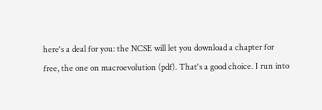here's a deal for you: the NCSE will let you download a chapter for free, the one on macroevolution (pdf). That's a good choice. I run into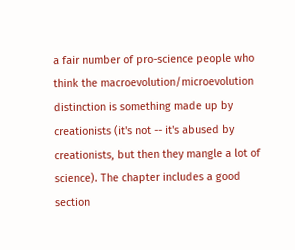a fair number of pro-science people who think the macroevolution/microevolution distinction is something made up by creationists (it's not -- it's abused by creationists, but then they mangle a lot of science). The chapter includes a good section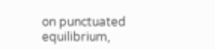on punctuated equilibrium,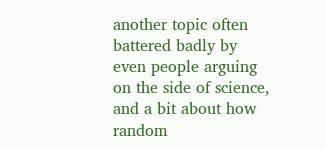another topic often battered badly by even people arguing on the side of science, and a bit about how random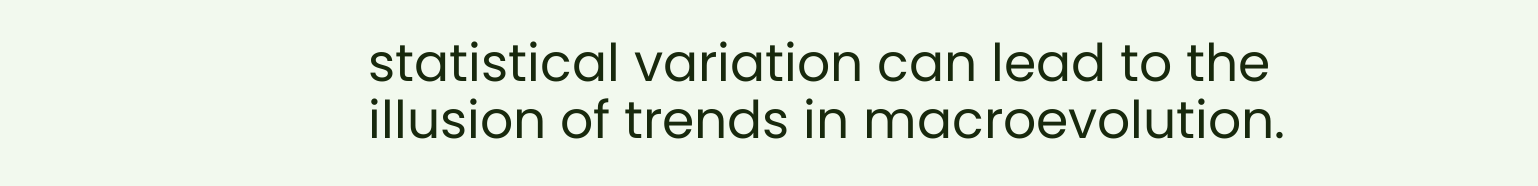statistical variation can lead to the illusion of trends in macroevolution.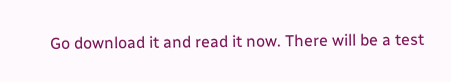Go download it and read it now. There will be a test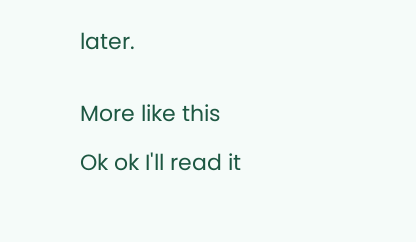later.


More like this

Ok ok I'll read it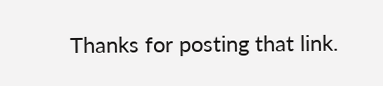Thanks for posting that link.